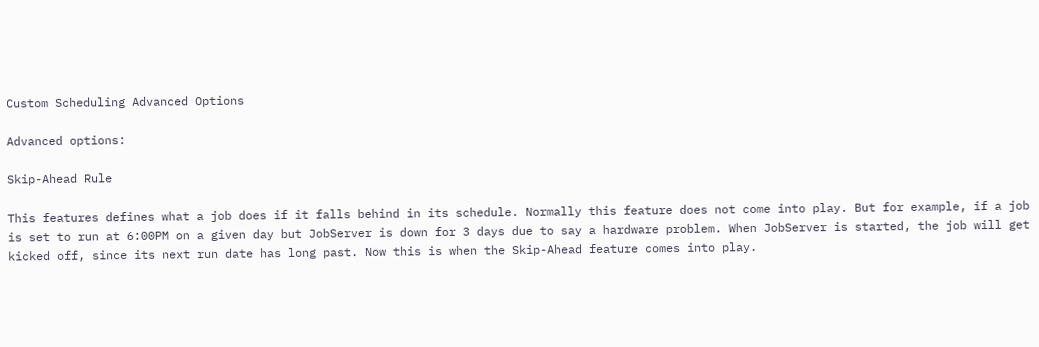Custom Scheduling Advanced Options

Advanced options:

Skip-Ahead Rule

This features defines what a job does if it falls behind in its schedule. Normally this feature does not come into play. But for example, if a job is set to run at 6:00PM on a given day but JobServer is down for 3 days due to say a hardware problem. When JobServer is started, the job will get kicked off, since its next run date has long past. Now this is when the Skip-Ahead feature comes into play.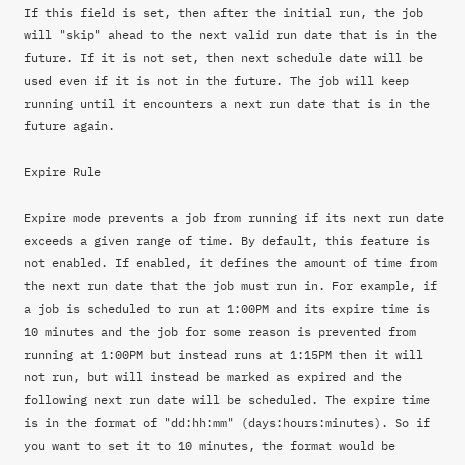If this field is set, then after the initial run, the job will "skip" ahead to the next valid run date that is in the future. If it is not set, then next schedule date will be used even if it is not in the future. The job will keep running until it encounters a next run date that is in the future again.

Expire Rule

Expire mode prevents a job from running if its next run date exceeds a given range of time. By default, this feature is not enabled. If enabled, it defines the amount of time from the next run date that the job must run in. For example, if a job is scheduled to run at 1:00PM and its expire time is 10 minutes and the job for some reason is prevented from running at 1:00PM but instead runs at 1:15PM then it will not run, but will instead be marked as expired and the following next run date will be scheduled. The expire time is in the format of "dd:hh:mm" (days:hours:minutes). So if you want to set it to 10 minutes, the format would be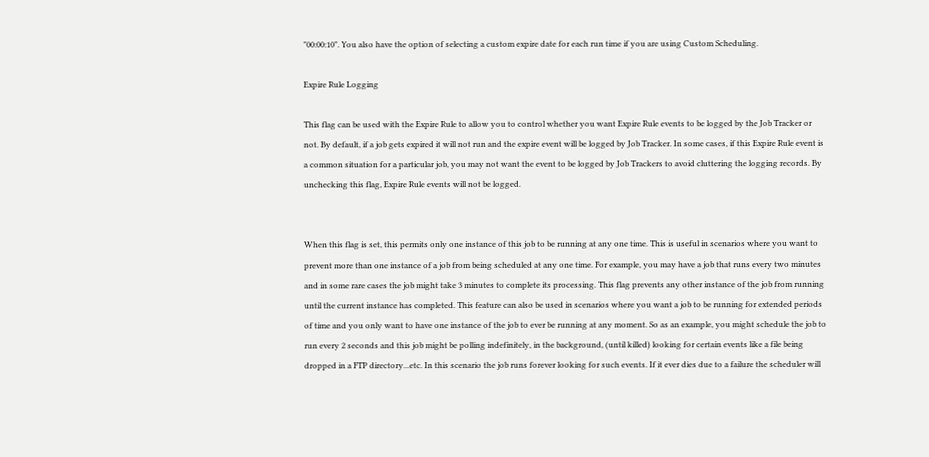"00:00:10". You also have the option of selecting a custom expire date for each run time if you are using Custom Scheduling.

Expire Rule Logging

This flag can be used with the Expire Rule to allow you to control whether you want Expire Rule events to be logged by the Job Tracker or not. By default, if a job gets expired it will not run and the expire event will be logged by Job Tracker. In some cases, if this Expire Rule event is a common situation for a particular job, you may not want the event to be logged by Job Trackers to avoid cluttering the logging records. By unchecking this flag, Expire Rule events will not be logged.


When this flag is set, this permits only one instance of this job to be running at any one time. This is useful in scenarios where you want to prevent more than one instance of a job from being scheduled at any one time. For example, you may have a job that runs every two minutes and in some rare cases the job might take 3 minutes to complete its processing. This flag prevents any other instance of the job from running until the current instance has completed. This feature can also be used in scenarios where you want a job to be running for extended periods of time and you only want to have one instance of the job to ever be running at any moment. So as an example, you might schedule the job to run every 2 seconds and this job might be polling indefinitely, in the background, (until killed) looking for certain events like a file being dropped in a FTP directory...etc. In this scenario the job runs forever looking for such events. If it ever dies due to a failure the scheduler will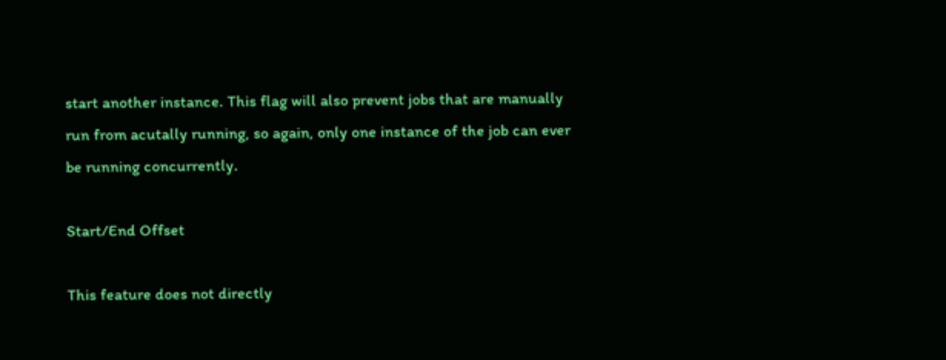start another instance. This flag will also prevent jobs that are manually run from acutally running, so again, only one instance of the job can ever be running concurrently.

Start/End Offset

This feature does not directly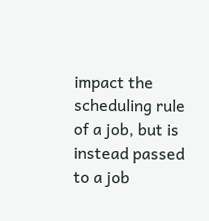impact the scheduling rule of a job, but is instead passed to a job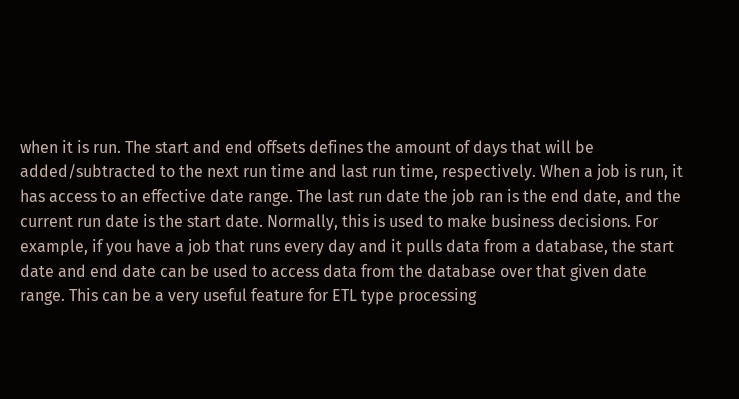when it is run. The start and end offsets defines the amount of days that will be added/subtracted to the next run time and last run time, respectively. When a job is run, it has access to an effective date range. The last run date the job ran is the end date, and the current run date is the start date. Normally, this is used to make business decisions. For example, if you have a job that runs every day and it pulls data from a database, the start date and end date can be used to access data from the database over that given date range. This can be a very useful feature for ETL type processing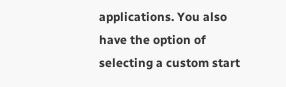applications. You also have the option of selecting a custom start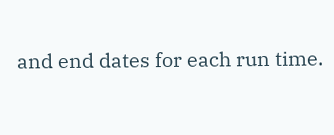and end dates for each run time.